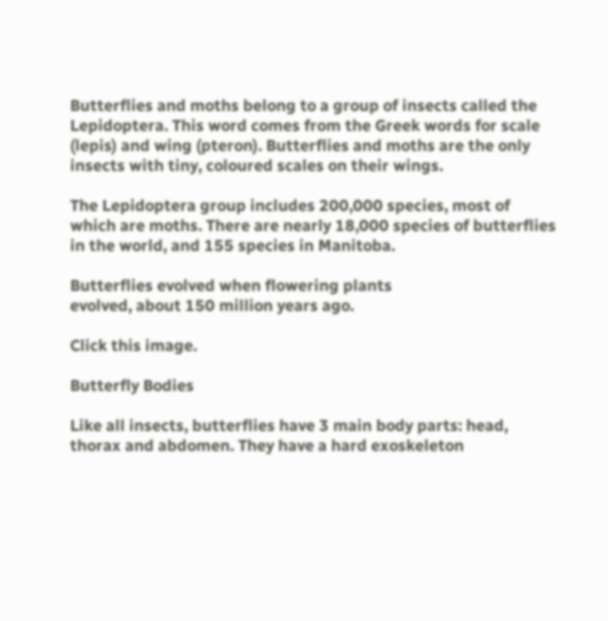Butterflies and moths belong to a group of insects called the Lepidoptera. This word comes from the Greek words for scale (lepis) and wing (pteron). Butterflies and moths are the only insects with tiny, coloured scales on their wings.

The Lepidoptera group includes 200,000 species, most of which are moths. There are nearly 18,000 species of butterflies in the world, and 155 species in Manitoba.

Butterflies evolved when flowering plants
evolved, about 150 million years ago.

Click this image.

Butterfly Bodies

Like all insects, butterflies have 3 main body parts: head, thorax and abdomen. They have a hard exoskeleton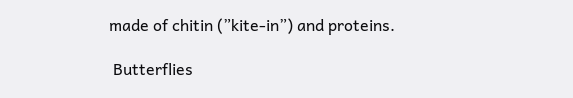made of chitin (”kite-in”) and proteins.

 Butterflies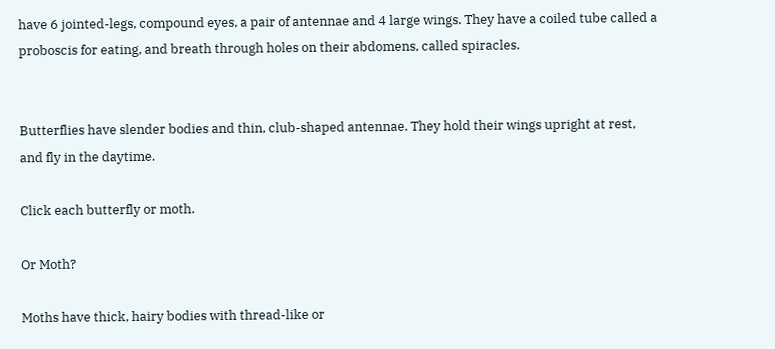have 6 jointed-legs, compound eyes, a pair of antennae and 4 large wings. They have a coiled tube called a proboscis for eating, and breath through holes on their abdomens, called spiracles.


Butterflies have slender bodies and thin, club-shaped antennae. They hold their wings upright at rest, and fly in the daytime.

Click each butterfly or moth.

Or Moth?

Moths have thick, hairy bodies with thread-like or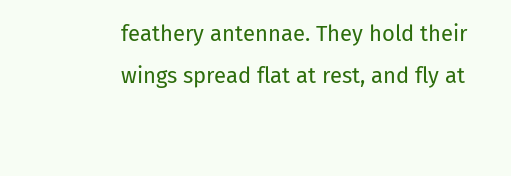feathery antennae. They hold their wings spread flat at rest, and fly at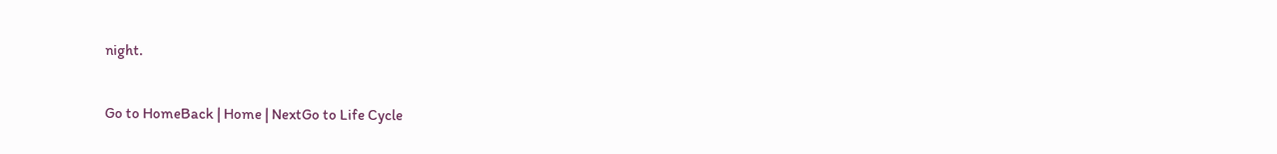night.

Go to HomeBack | Home | NextGo to Life Cycle